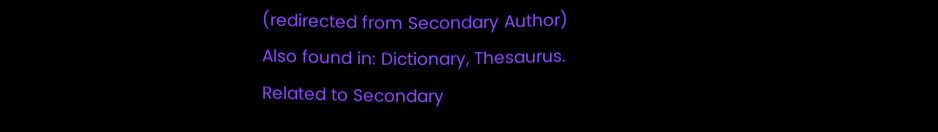(redirected from Secondary Author)
Also found in: Dictionary, Thesaurus.
Related to Secondary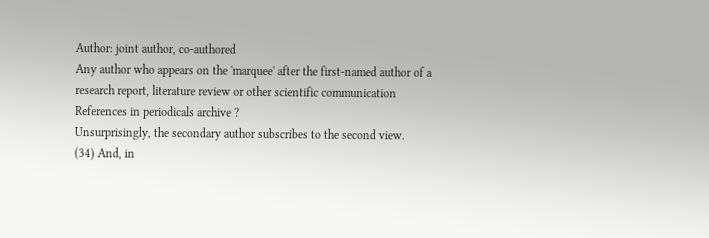Author: joint author, co-authored
Any author who appears on the 'marquee' after the first-named author of a research report, literature review or other scientific communication
References in periodicals archive ?
Unsurprisingly, the secondary author subscribes to the second view.
(34) And, in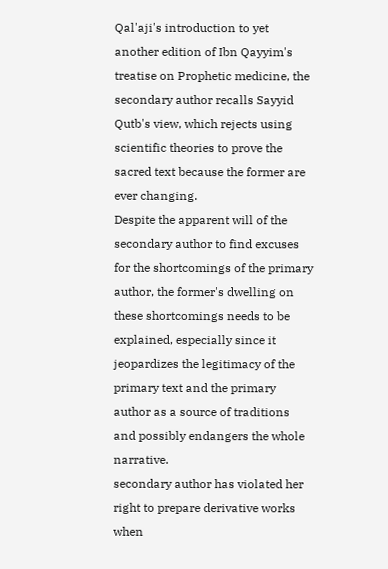Qal'aji's introduction to yet another edition of Ibn Qayyim's treatise on Prophetic medicine, the secondary author recalls Sayyid Qutb's view, which rejects using scientific theories to prove the sacred text because the former are ever changing.
Despite the apparent will of the secondary author to find excuses for the shortcomings of the primary author, the former's dwelling on these shortcomings needs to be explained, especially since it jeopardizes the legitimacy of the primary text and the primary author as a source of traditions and possibly endangers the whole narrative.
secondary author has violated her right to prepare derivative works when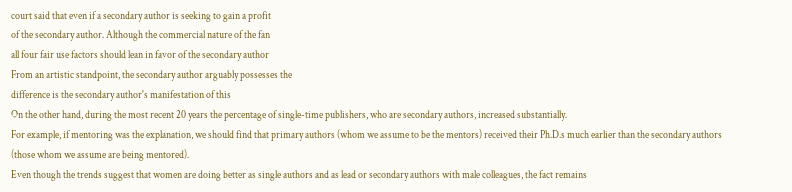court said that even if a secondary author is seeking to gain a profit
of the secondary author. Although the commercial nature of the fan
all four fair use factors should lean in favor of the secondary author
From an artistic standpoint, the secondary author arguably possesses the
difference is the secondary author's manifestation of this
On the other hand, during the most recent 20 years the percentage of single-time publishers, who are secondary authors, increased substantially.
For example, if mentoring was the explanation, we should find that primary authors (whom we assume to be the mentors) received their Ph.D.s much earlier than the secondary authors (those whom we assume are being mentored).
Even though the trends suggest that women are doing better as single authors and as lead or secondary authors with male colleagues, the fact remains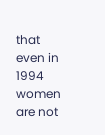that even in 1994 women are not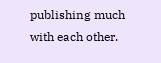publishing much with each other.